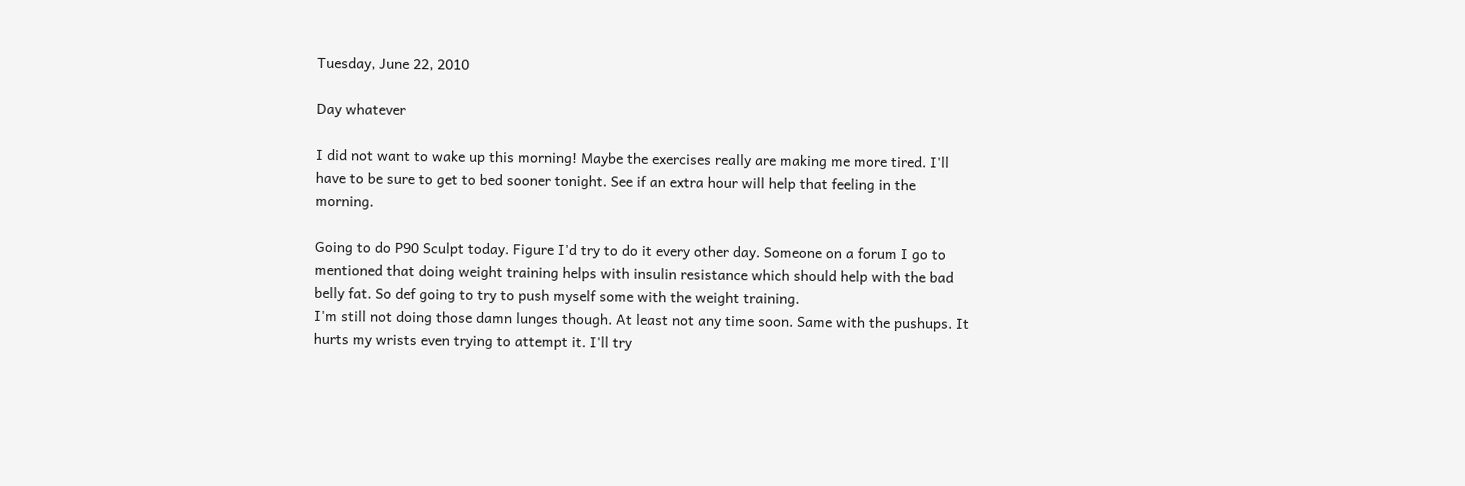Tuesday, June 22, 2010

Day whatever

I did not want to wake up this morning! Maybe the exercises really are making me more tired. I'll have to be sure to get to bed sooner tonight. See if an extra hour will help that feeling in the morning.

Going to do P90 Sculpt today. Figure I'd try to do it every other day. Someone on a forum I go to mentioned that doing weight training helps with insulin resistance which should help with the bad belly fat. So def going to try to push myself some with the weight training.
I'm still not doing those damn lunges though. At least not any time soon. Same with the pushups. It hurts my wrists even trying to attempt it. I'll try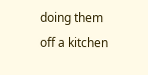doing them off a kitchen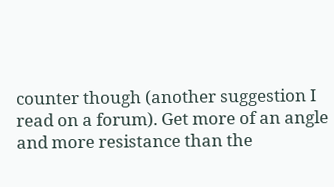counter though (another suggestion I read on a forum). Get more of an angle and more resistance than the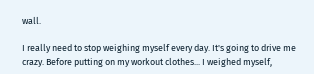wall.

I really need to stop weighing myself every day. It's going to drive me crazy. Before putting on my workout clothes... I weighed myself,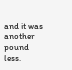and it was another pound less.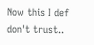Now this I def don't trust..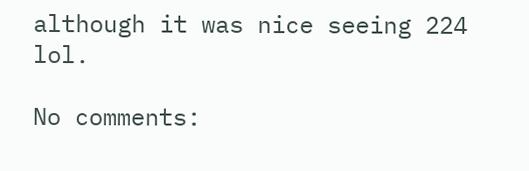although it was nice seeing 224 lol.

No comments: